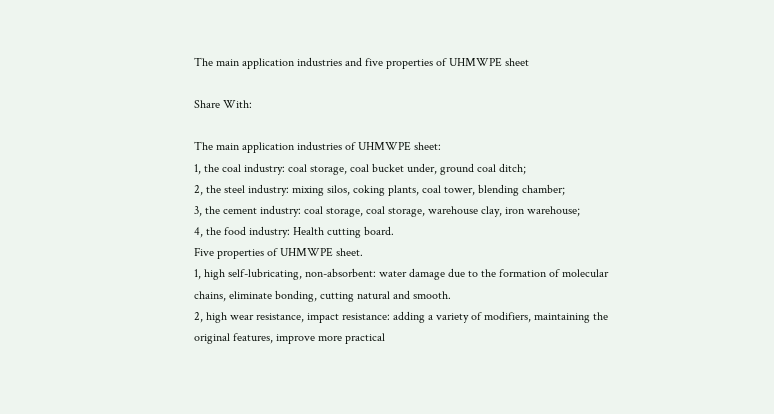The main application industries and five properties of UHMWPE sheet

Share With:

The main application industries of UHMWPE sheet:
1, the coal industry: coal storage, coal bucket under, ground coal ditch;
2, the steel industry: mixing silos, coking plants, coal tower, blending chamber;
3, the cement industry: coal storage, coal storage, warehouse clay, iron warehouse;
4, the food industry: Health cutting board.
Five properties of UHMWPE sheet.
1, high self-lubricating, non-absorbent: water damage due to the formation of molecular chains, eliminate bonding, cutting natural and smooth.
2, high wear resistance, impact resistance: adding a variety of modifiers, maintaining the original features, improve more practical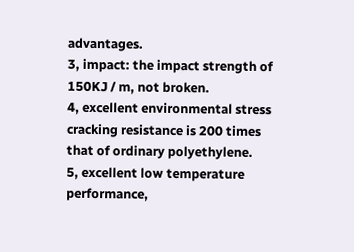advantages.
3, impact: the impact strength of 150KJ / m, not broken.
4, excellent environmental stress cracking resistance is 200 times that of ordinary polyethylene.
5, excellent low temperature performance,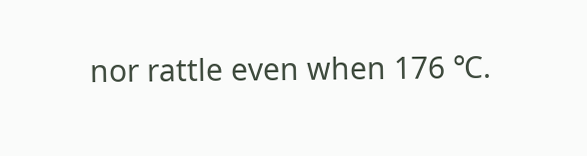nor rattle even when 176 ℃.